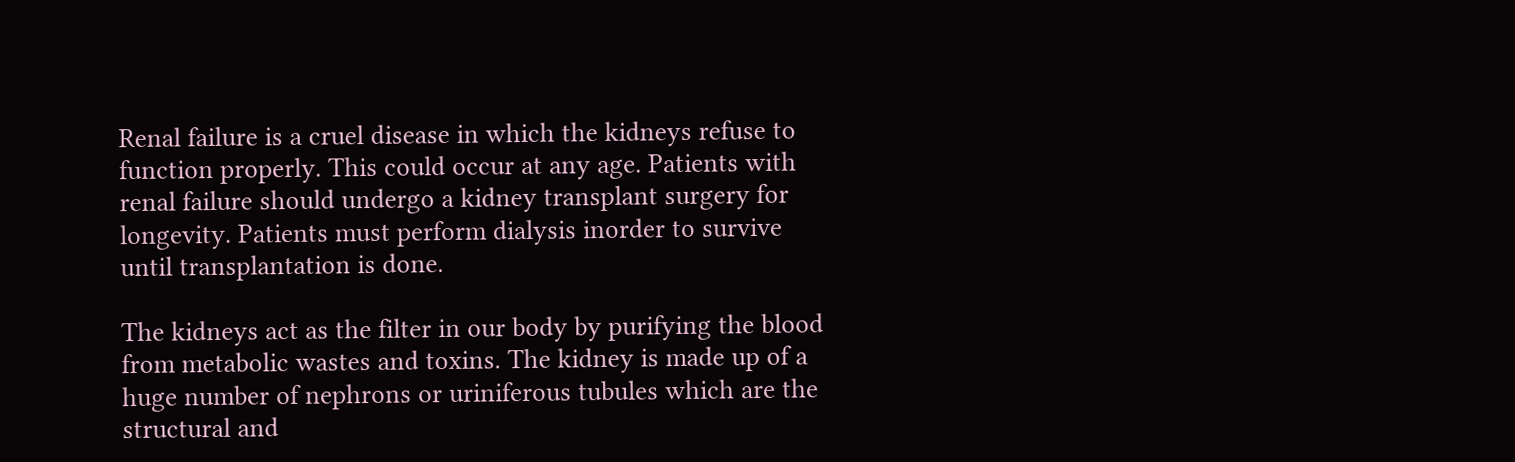Renal failure is a cruel disease in which the kidneys refuse to function properly. This could occur at any age. Patients with renal failure should undergo a kidney transplant surgery for longevity. Patients must perform dialysis inorder to survive until transplantation is done.

The kidneys act as the filter in our body by purifying the blood from metabolic wastes and toxins. The kidney is made up of a huge number of nephrons or uriniferous tubules which are the structural and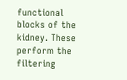functional blocks of the kidney. These perform the filtering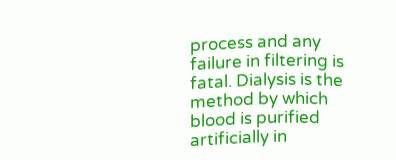process and any failure in filtering is fatal. Dialysis is the method by which blood is purified artificially in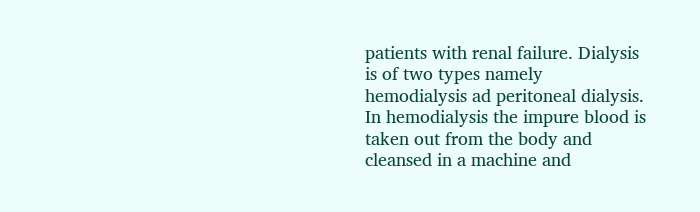patients with renal failure. Dialysis is of two types namely hemodialysis ad peritoneal dialysis. In hemodialysis the impure blood is taken out from the body and cleansed in a machine and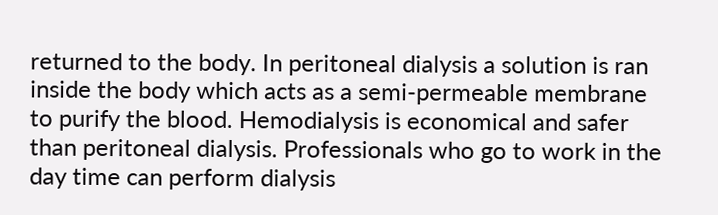returned to the body. In peritoneal dialysis a solution is ran inside the body which acts as a semi-permeable membrane to purify the blood. Hemodialysis is economical and safer than peritoneal dialysis. Professionals who go to work in the day time can perform dialysis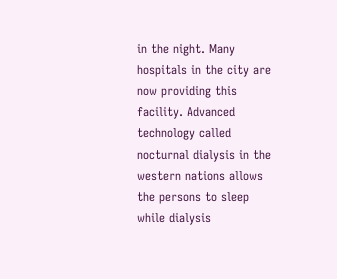in the night. Many hospitals in the city are now providing this facility. Advanced technology called nocturnal dialysis in the western nations allows the persons to sleep while dialysis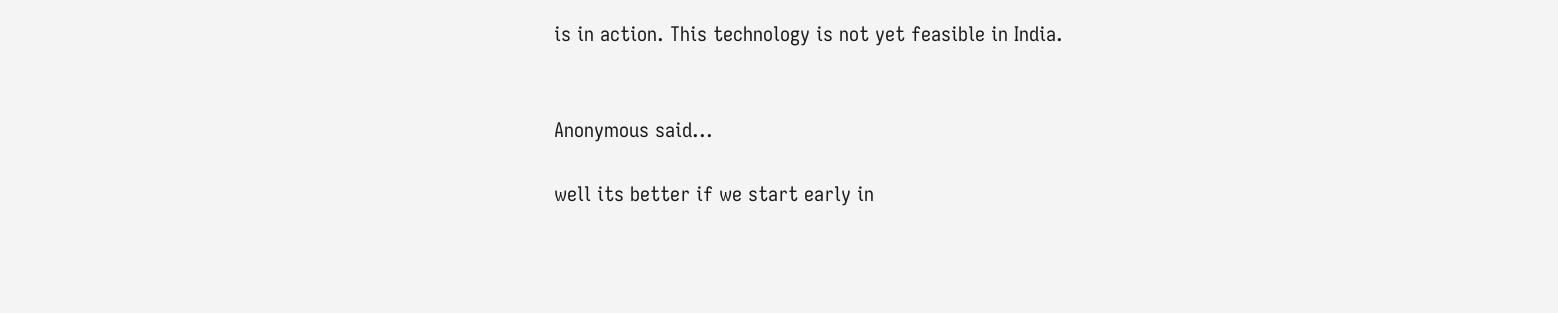is in action. This technology is not yet feasible in India.


Anonymous said...

well its better if we start early in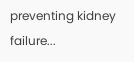preventing kidney failure...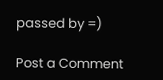passed by =)

Post a Comment